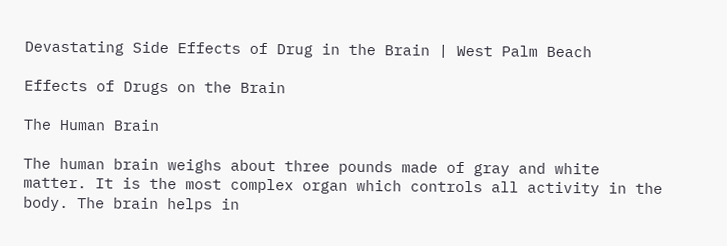Devastating Side Effects of Drug in the Brain | West Palm Beach

Effects of Drugs on the Brain

The Human Brain

The human brain weighs about three pounds made of gray and white matter. It is the most complex organ which controls all activity in the body. The brain helps in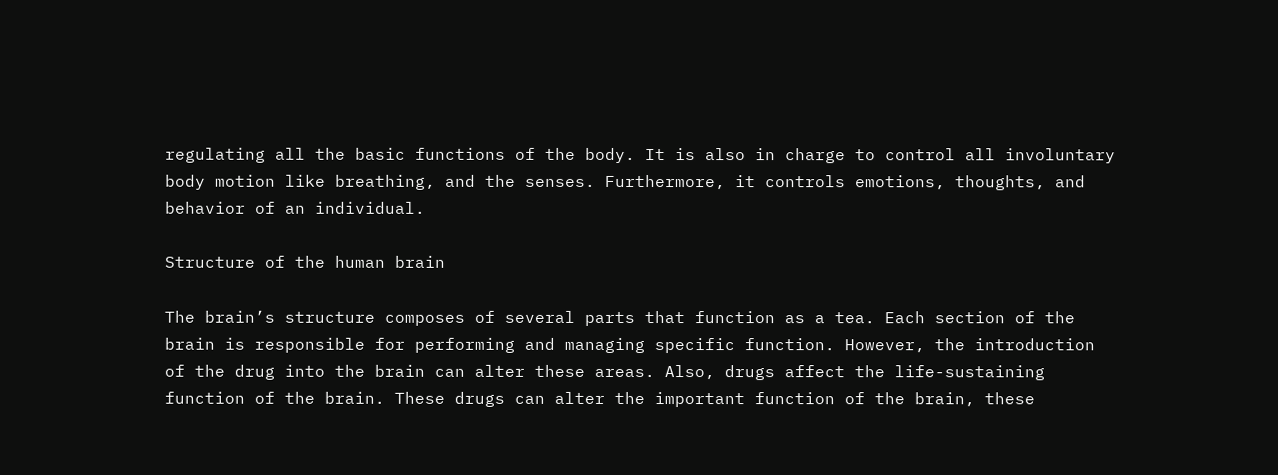regulating all the basic functions of the body. It is also in charge to control all involuntary body motion like breathing, and the senses. Furthermore, it controls emotions, thoughts, and behavior of an individual.

Structure of the human brain

The brain’s structure composes of several parts that function as a tea. Each section of the brain is responsible for performing and managing specific function. However, the introduction of the drug into the brain can alter these areas. Also, drugs affect the life-sustaining function of the brain. These drugs can alter the important function of the brain, these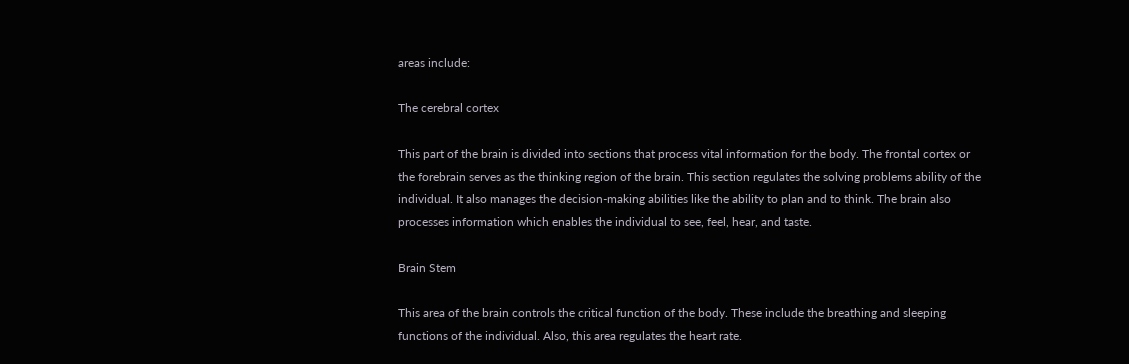areas include:

The cerebral cortex

This part of the brain is divided into sections that process vital information for the body. The frontal cortex or the forebrain serves as the thinking region of the brain. This section regulates the solving problems ability of the individual. It also manages the decision-making abilities like the ability to plan and to think. The brain also processes information which enables the individual to see, feel, hear, and taste.

Brain Stem

This area of the brain controls the critical function of the body. These include the breathing and sleeping functions of the individual. Also, this area regulates the heart rate.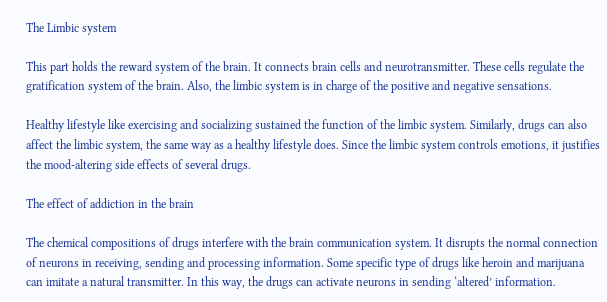The Limbic system

This part holds the reward system of the brain. It connects brain cells and neurotransmitter. These cells regulate the gratification system of the brain. Also, the limbic system is in charge of the positive and negative sensations.

Healthy lifestyle like exercising and socializing sustained the function of the limbic system. Similarly, drugs can also affect the limbic system, the same way as a healthy lifestyle does. Since the limbic system controls emotions, it justifies the mood-altering side effects of several drugs.

The effect of addiction in the brain

The chemical compositions of drugs interfere with the brain communication system. It disrupts the normal connection of neurons in receiving, sending and processing information. Some specific type of drugs like heroin and marijuana can imitate a natural transmitter. In this way, the drugs can activate neurons in sending ‘altered’ information.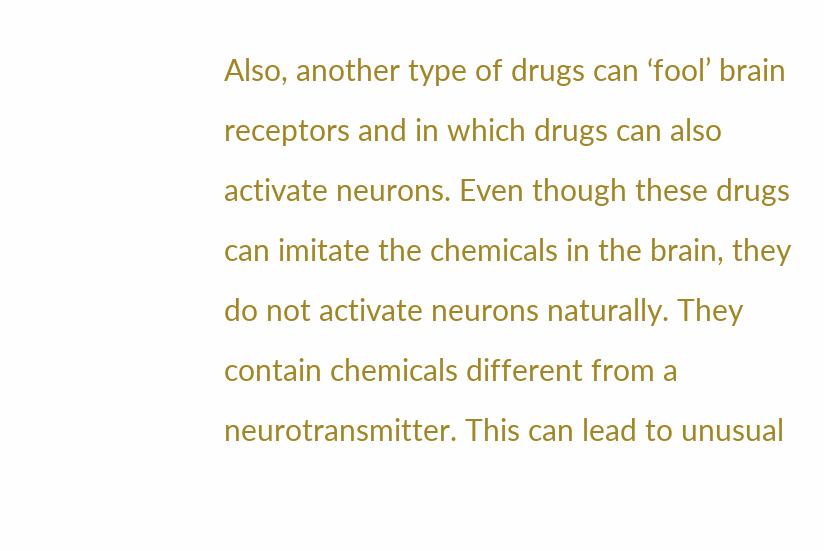Also, another type of drugs can ‘fool’ brain receptors and in which drugs can also activate neurons. Even though these drugs can imitate the chemicals in the brain, they do not activate neurons naturally. They contain chemicals different from a neurotransmitter. This can lead to unusual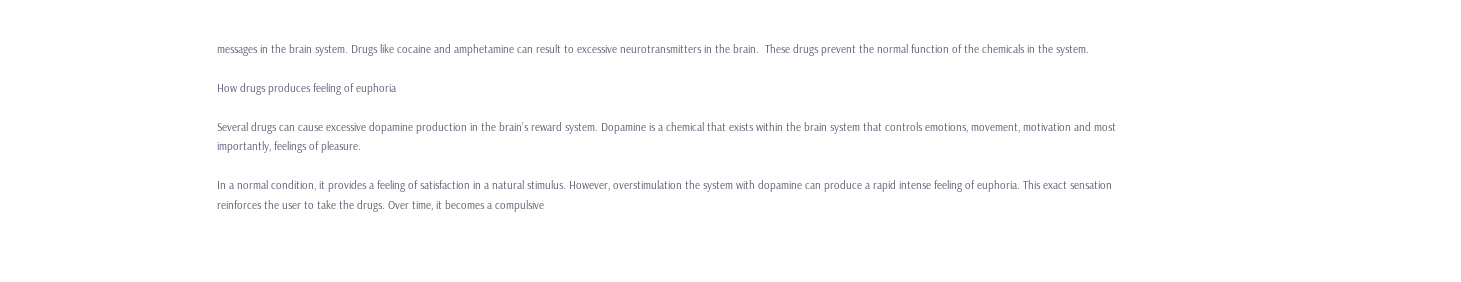messages in the brain system. Drugs like cocaine and amphetamine can result to excessive neurotransmitters in the brain.  These drugs prevent the normal function of the chemicals in the system.

How drugs produces feeling of euphoria

Several drugs can cause excessive dopamine production in the brain’s reward system. Dopamine is a chemical that exists within the brain system that controls emotions, movement, motivation and most importantly, feelings of pleasure.

In a normal condition, it provides a feeling of satisfaction in a natural stimulus. However, overstimulation the system with dopamine can produce a rapid intense feeling of euphoria. This exact sensation reinforces the user to take the drugs. Over time, it becomes a compulsive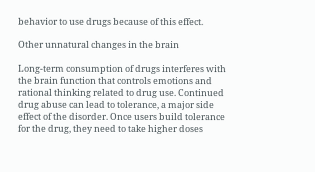behavior to use drugs because of this effect.

Other unnatural changes in the brain

Long-term consumption of drugs interferes with the brain function that controls emotions and rational thinking related to drug use. Continued drug abuse can lead to tolerance, a major side effect of the disorder. Once users build tolerance for the drug, they need to take higher doses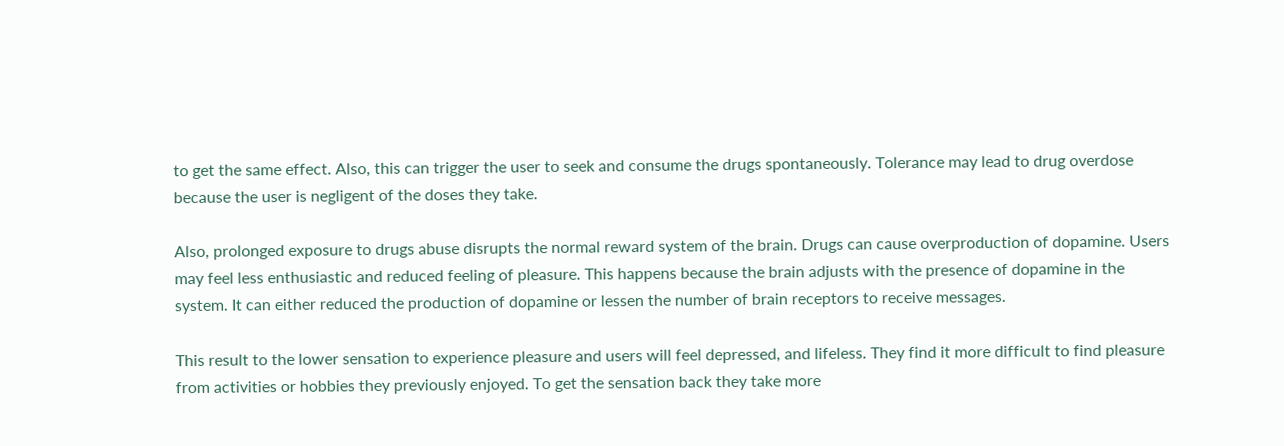to get the same effect. Also, this can trigger the user to seek and consume the drugs spontaneously. Tolerance may lead to drug overdose because the user is negligent of the doses they take.

Also, prolonged exposure to drugs abuse disrupts the normal reward system of the brain. Drugs can cause overproduction of dopamine. Users may feel less enthusiastic and reduced feeling of pleasure. This happens because the brain adjusts with the presence of dopamine in the system. It can either reduced the production of dopamine or lessen the number of brain receptors to receive messages.

This result to the lower sensation to experience pleasure and users will feel depressed, and lifeless. They find it more difficult to find pleasure from activities or hobbies they previously enjoyed. To get the sensation back they take more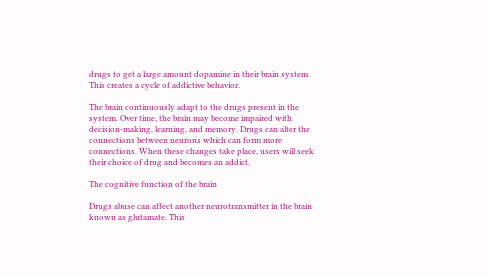drugs to get a large amount dopamine in their brain system. This creates a cycle of addictive behavior.

The brain continuously adapt to the drugs present in the system. Over time, the brain may become impaired with decision-making, learning, and memory. Drugs can alter the connections between neurons which can form more connections. When these changes take place, users will seek their choice of drug and becomes an addict.

The cognitive function of the brain

Drugs abuse can affect another neurotransmitter in the brain known as glutamate. This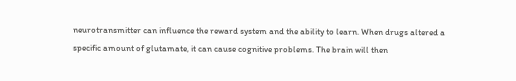neurotransmitter can influence the reward system and the ability to learn. When drugs altered a specific amount of glutamate, it can cause cognitive problems. The brain will then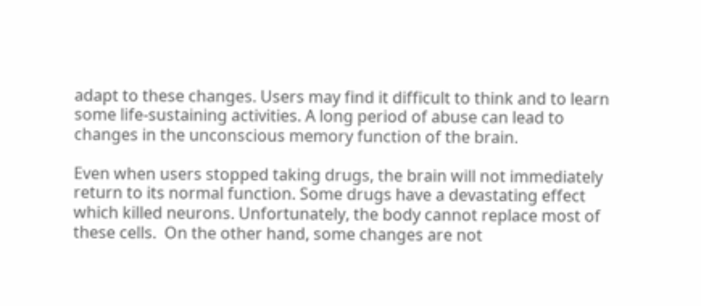adapt to these changes. Users may find it difficult to think and to learn some life-sustaining activities. A long period of abuse can lead to changes in the unconscious memory function of the brain.

Even when users stopped taking drugs, the brain will not immediately return to its normal function. Some drugs have a devastating effect which killed neurons. Unfortunately, the body cannot replace most of these cells.  On the other hand, some changes are not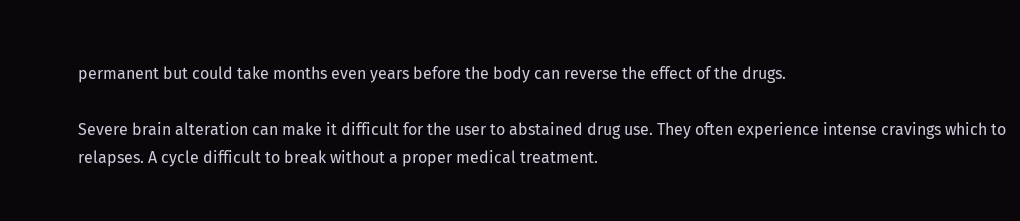permanent but could take months even years before the body can reverse the effect of the drugs.

Severe brain alteration can make it difficult for the user to abstained drug use. They often experience intense cravings which to relapses. A cycle difficult to break without a proper medical treatment.